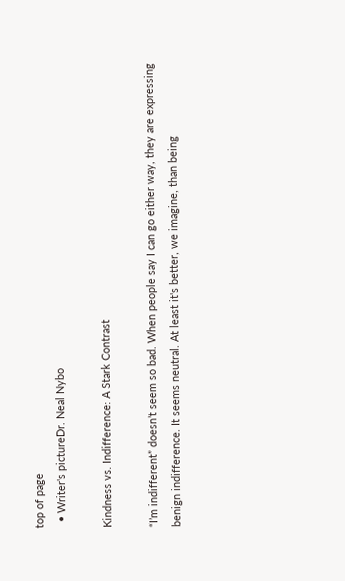top of page
  • Writer's pictureDr. Neal Nybo

Kindness vs. Indifference: A Stark Contrast

“I’m indifferent” doesn’t seem so bad. When people say I can go either way, they are expressing benign indifference. It seems neutral. At least it's better, we imagine, than being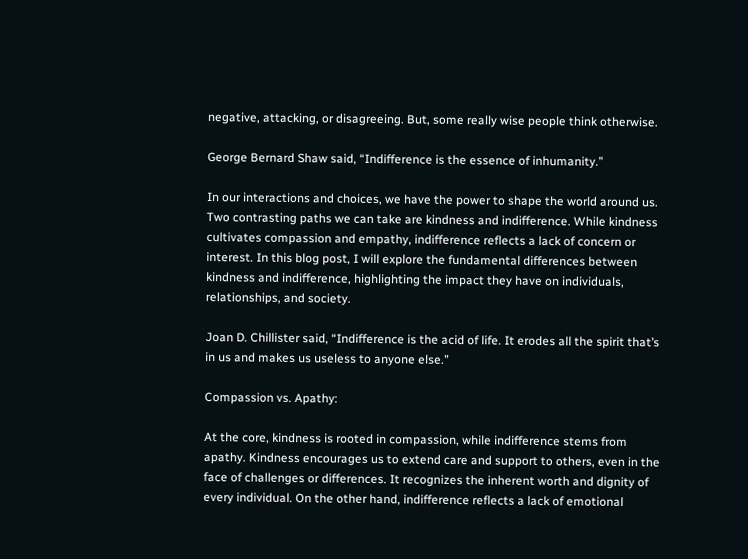negative, attacking, or disagreeing. But, some really wise people think otherwise.

George Bernard Shaw said, “Indifference is the essence of inhumanity.”

In our interactions and choices, we have the power to shape the world around us. Two contrasting paths we can take are kindness and indifference. While kindness cultivates compassion and empathy, indifference reflects a lack of concern or interest. In this blog post, I will explore the fundamental differences between kindness and indifference, highlighting the impact they have on individuals, relationships, and society.

Joan D. Chillister said, “Indifference is the acid of life. It erodes all the spirit that’s in us and makes us useless to anyone else.”

Compassion vs. Apathy:

At the core, kindness is rooted in compassion, while indifference stems from apathy. Kindness encourages us to extend care and support to others, even in the face of challenges or differences. It recognizes the inherent worth and dignity of every individual. On the other hand, indifference reflects a lack of emotional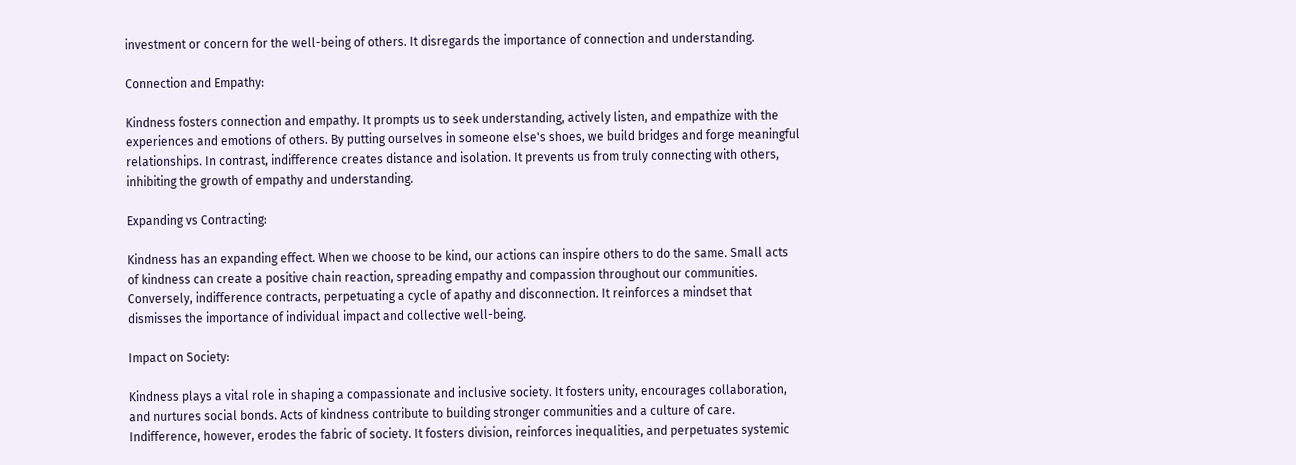investment or concern for the well-being of others. It disregards the importance of connection and understanding.

Connection and Empathy:

Kindness fosters connection and empathy. It prompts us to seek understanding, actively listen, and empathize with the experiences and emotions of others. By putting ourselves in someone else's shoes, we build bridges and forge meaningful relationships. In contrast, indifference creates distance and isolation. It prevents us from truly connecting with others, inhibiting the growth of empathy and understanding.

Expanding vs Contracting:

Kindness has an expanding effect. When we choose to be kind, our actions can inspire others to do the same. Small acts of kindness can create a positive chain reaction, spreading empathy and compassion throughout our communities. Conversely, indifference contracts, perpetuating a cycle of apathy and disconnection. It reinforces a mindset that dismisses the importance of individual impact and collective well-being.

Impact on Society:

Kindness plays a vital role in shaping a compassionate and inclusive society. It fosters unity, encourages collaboration, and nurtures social bonds. Acts of kindness contribute to building stronger communities and a culture of care. Indifference, however, erodes the fabric of society. It fosters division, reinforces inequalities, and perpetuates systemic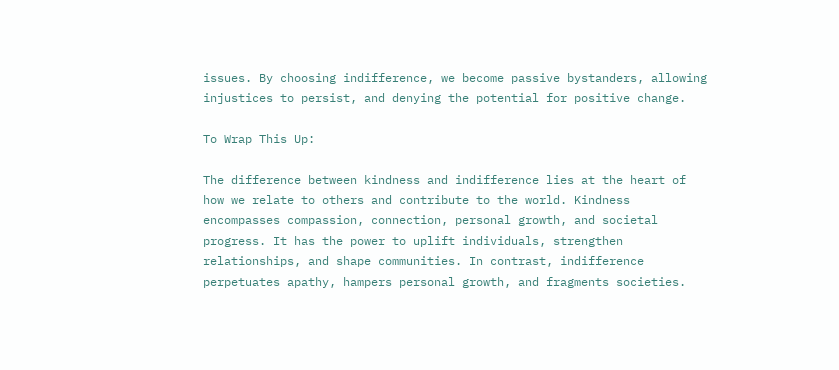issues. By choosing indifference, we become passive bystanders, allowing injustices to persist, and denying the potential for positive change.

To Wrap This Up:

The difference between kindness and indifference lies at the heart of how we relate to others and contribute to the world. Kindness encompasses compassion, connection, personal growth, and societal progress. It has the power to uplift individuals, strengthen relationships, and shape communities. In contrast, indifference perpetuates apathy, hampers personal growth, and fragments societies.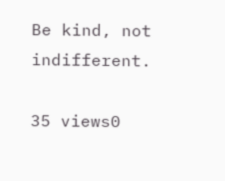Be kind, not indifferent.

35 views0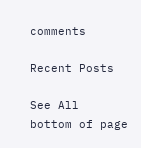comments

Recent Posts

See All
bottom of page